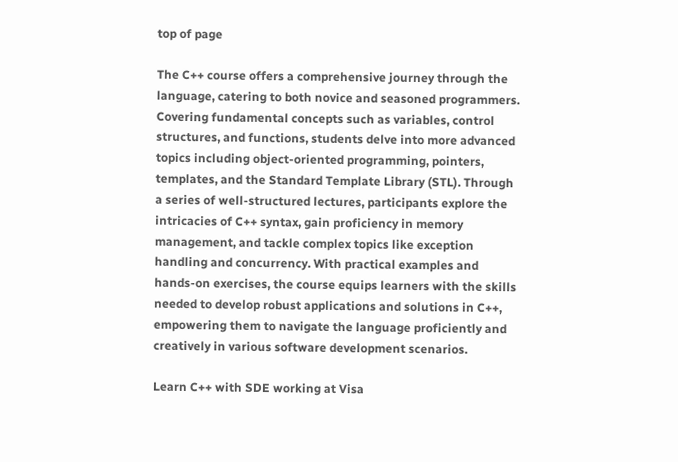top of page

The C++ course offers a comprehensive journey through the language, catering to both novice and seasoned programmers. Covering fundamental concepts such as variables, control structures, and functions, students delve into more advanced topics including object-oriented programming, pointers, templates, and the Standard Template Library (STL). Through a series of well-structured lectures, participants explore the intricacies of C++ syntax, gain proficiency in memory management, and tackle complex topics like exception handling and concurrency. With practical examples and hands-on exercises, the course equips learners with the skills needed to develop robust applications and solutions in C++, empowering them to navigate the language proficiently and creatively in various software development scenarios.

Learn C++ with SDE working at Visa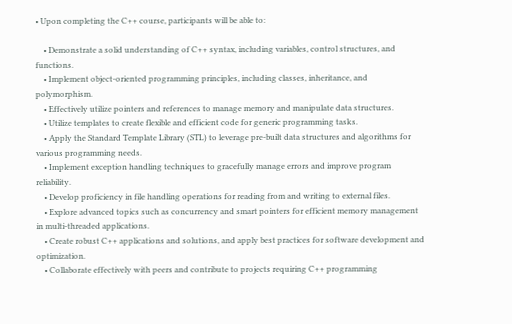• Upon completing the C++ course, participants will be able to:

    • Demonstrate a solid understanding of C++ syntax, including variables, control structures, and functions.
    • Implement object-oriented programming principles, including classes, inheritance, and polymorphism.
    • Effectively utilize pointers and references to manage memory and manipulate data structures.
    • Utilize templates to create flexible and efficient code for generic programming tasks.
    • Apply the Standard Template Library (STL) to leverage pre-built data structures and algorithms for various programming needs.
    • Implement exception handling techniques to gracefully manage errors and improve program reliability.
    • Develop proficiency in file handling operations for reading from and writing to external files.
    • Explore advanced topics such as concurrency and smart pointers for efficient memory management in multi-threaded applications.
    • Create robust C++ applications and solutions, and apply best practices for software development and optimization.
    • Collaborate effectively with peers and contribute to projects requiring C++ programming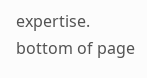expertise.
bottom of page